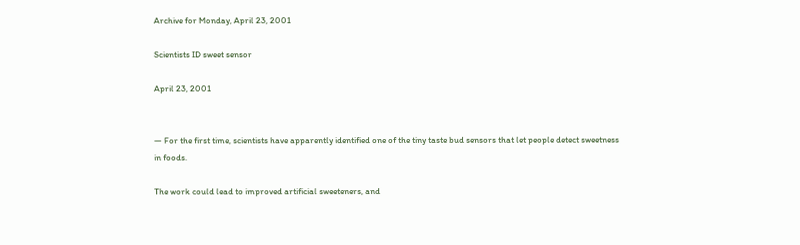Archive for Monday, April 23, 2001

Scientists ID sweet sensor

April 23, 2001


— For the first time, scientists have apparently identified one of the tiny taste bud sensors that let people detect sweetness in foods.

The work could lead to improved artificial sweeteners, and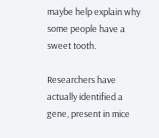maybe help explain why some people have a sweet tooth.

Researchers have actually identified a gene, present in mice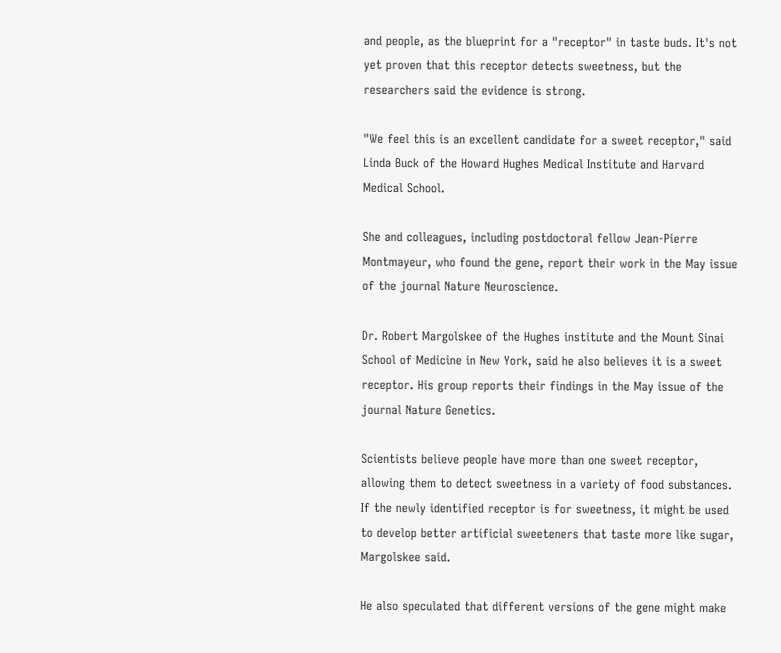and people, as the blueprint for a "receptor" in taste buds. It's not yet proven that this receptor detects sweetness, but the researchers said the evidence is strong.

"We feel this is an excellent candidate for a sweet receptor," said Linda Buck of the Howard Hughes Medical Institute and Harvard Medical School.

She and colleagues, including postdoctoral fellow Jean-Pierre Montmayeur, who found the gene, report their work in the May issue of the journal Nature Neuroscience.

Dr. Robert Margolskee of the Hughes institute and the Mount Sinai School of Medicine in New York, said he also believes it is a sweet receptor. His group reports their findings in the May issue of the journal Nature Genetics.

Scientists believe people have more than one sweet receptor, allowing them to detect sweetness in a variety of food substances. If the newly identified receptor is for sweetness, it might be used to develop better artificial sweeteners that taste more like sugar, Margolskee said.

He also speculated that different versions of the gene might make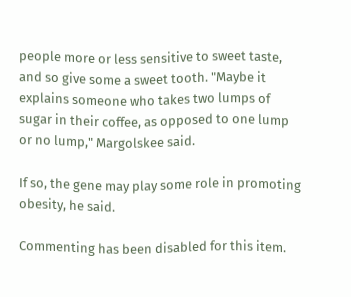people more or less sensitive to sweet taste, and so give some a sweet tooth. "Maybe it explains someone who takes two lumps of sugar in their coffee, as opposed to one lump or no lump," Margolskee said.

If so, the gene may play some role in promoting obesity, he said.

Commenting has been disabled for this item.